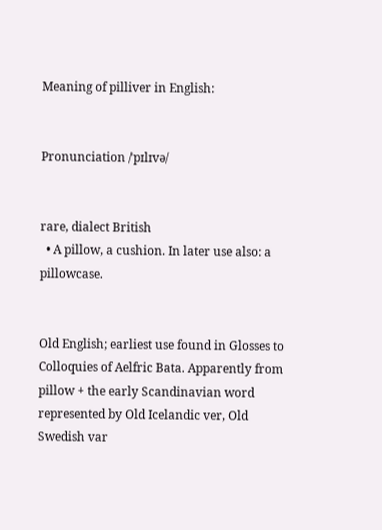Meaning of pilliver in English:


Pronunciation /ˈpɪlɪvə/


rare, dialect British
  • A pillow, a cushion. In later use also: a pillowcase.


Old English; earliest use found in Glosses to Colloquies of Aelfric Bata. Apparently from pillow + the early Scandinavian word represented by Old Icelandic ver, Old Swedish var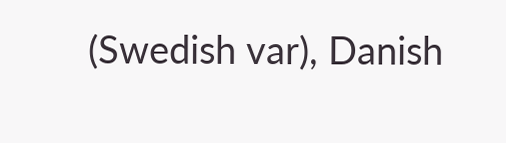(Swedish var), Danish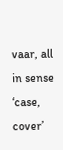vaar, all in sense ‘case, cover’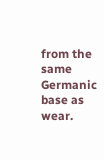from the same Germanic base as wear.